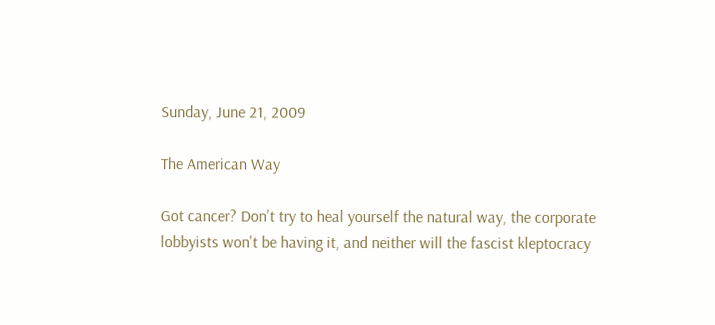Sunday, June 21, 2009

The American Way

Got cancer? Don't try to heal yourself the natural way, the corporate lobbyists won't be having it, and neither will the fascist kleptocracy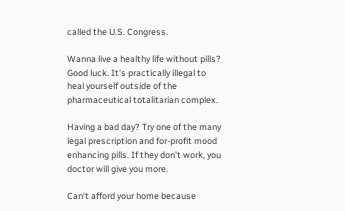called the U.S. Congress.

Wanna live a healthy life without pills? Good luck. It's practically illegal to heal yourself outside of the pharmaceutical totalitarian complex.

Having a bad day? Try one of the many legal prescription and for-profit mood enhancing pills. If they don't work, you doctor will give you more.

Can't afford your home because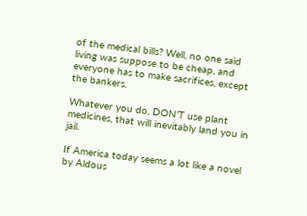of the medical bills? Well, no one said living was suppose to be cheap, and everyone has to make sacrifices, except the bankers.

Whatever you do, DON'T use plant medicines, that will inevitably land you in jail.

If America today seems a lot like a novel by Aldous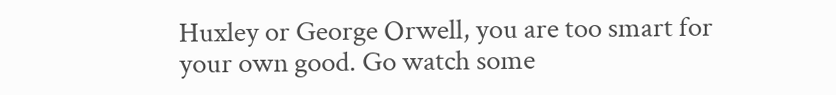Huxley or George Orwell, you are too smart for your own good. Go watch some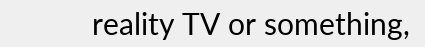reality TV or something,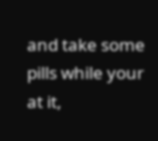and take some pills while your at it,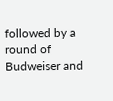followed by a round of Budweiser and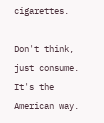cigarettes.

Don't think, just consume. It's the American way.